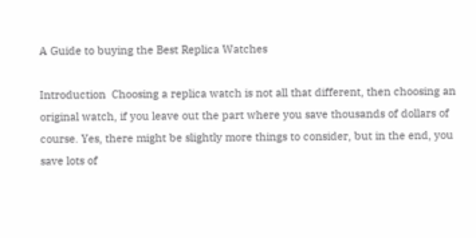A Guide to buying the Best Replica Watches

Introduction  Choosing a replica watch is not all that different, then choosing an original watch, if you leave out the part where you save thousands of dollars of course. Yes, there might be slightly more things to consider, but in the end, you save lots of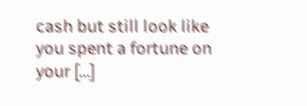cash but still look like you spent a fortune on your […]